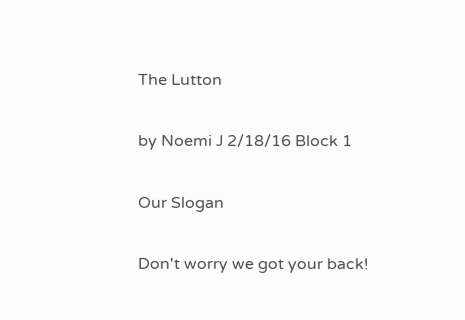The Lutton

by Noemi J 2/18/16 Block 1

Our Slogan

Don't worry we got your back!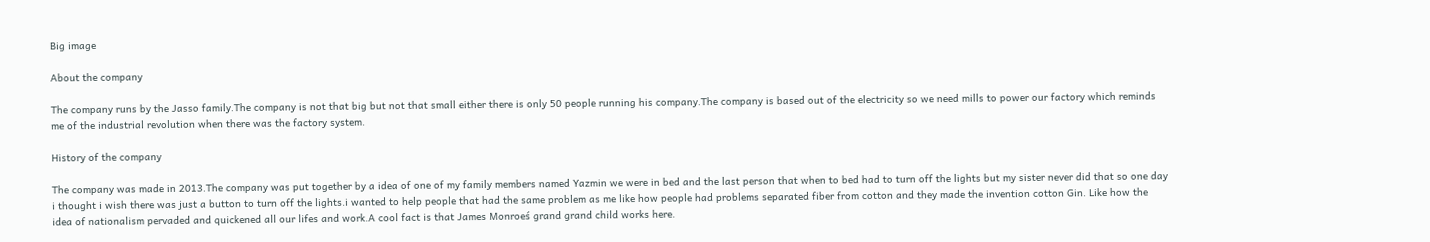Big image

About the company

The company runs by the Jasso family.The company is not that big but not that small either there is only 50 people running his company.The company is based out of the electricity so we need mills to power our factory which reminds me of the industrial revolution when there was the factory system.

History of the company

The company was made in 2013.The company was put together by a idea of one of my family members named Yazmin we were in bed and the last person that when to bed had to turn off the lights but my sister never did that so one day i thought i wish there was just a button to turn off the lights.i wanted to help people that had the same problem as me like how people had problems separated fiber from cotton and they made the invention cotton Gin. Like how the idea of nationalism pervaded and quickened all our lifes and work.A cool fact is that James Monroeś grand grand child works here.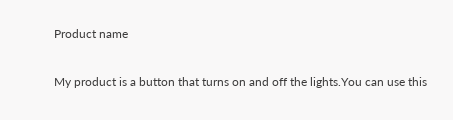Product name

My product is a button that turns on and off the lights.You can use this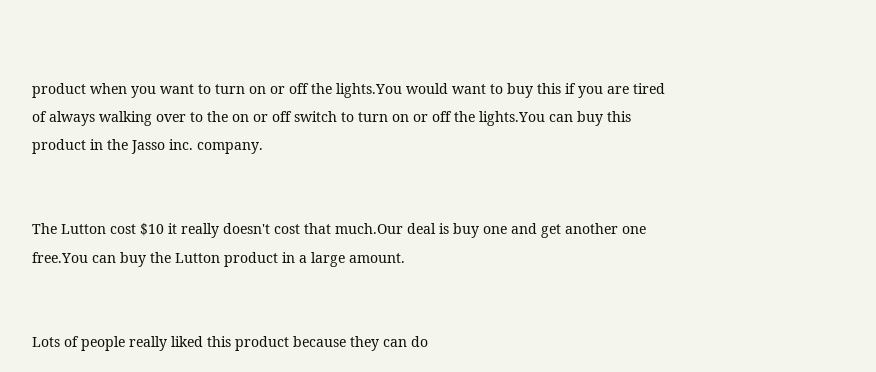product when you want to turn on or off the lights.You would want to buy this if you are tired of always walking over to the on or off switch to turn on or off the lights.You can buy this product in the Jasso inc. company.


The Lutton cost $10 it really doesn't cost that much.Our deal is buy one and get another one free.You can buy the Lutton product in a large amount.


Lots of people really liked this product because they can do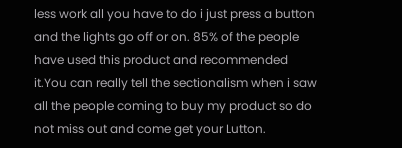less work all you have to do i just press a button and the lights go off or on. 85% of the people have used this product and recommended it.You can really tell the sectionalism when i saw all the people coming to buy my product so do not miss out and come get your Lutton.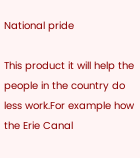National pride

This product it will help the people in the country do less work.For example how the Erie Canal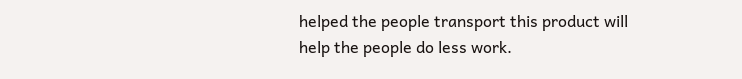helped the people transport this product will help the people do less work.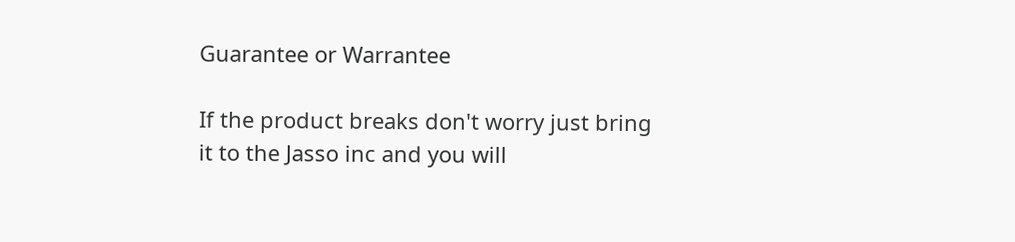Guarantee or Warrantee

If the product breaks don't worry just bring it to the Jasso inc and you will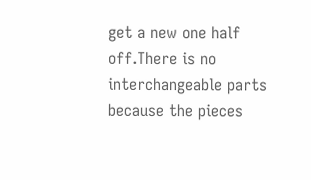get a new one half off.There is no interchangeable parts because the pieces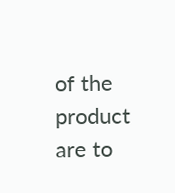of the product are to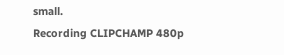small.
Recording CLIPCHAMP 480p